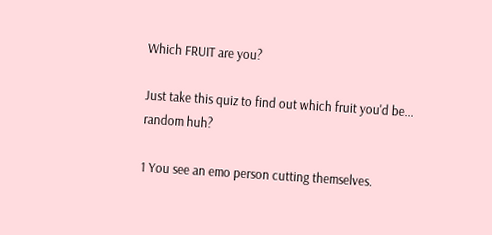Which FRUIT are you?

Just take this quiz to find out which fruit you'd be... random huh?

1 You see an emo person cutting themselves.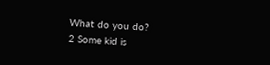What do you do?
2 Some kid is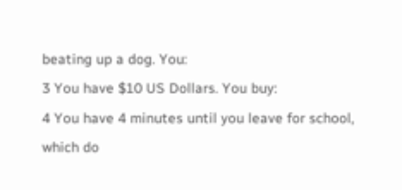beating up a dog. You:
3 You have $10 US Dollars. You buy:
4 You have 4 minutes until you leave for school, which do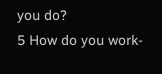you do?
5 How do you work-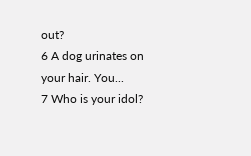out?
6 A dog urinates on your hair. You...
7 Who is your idol?